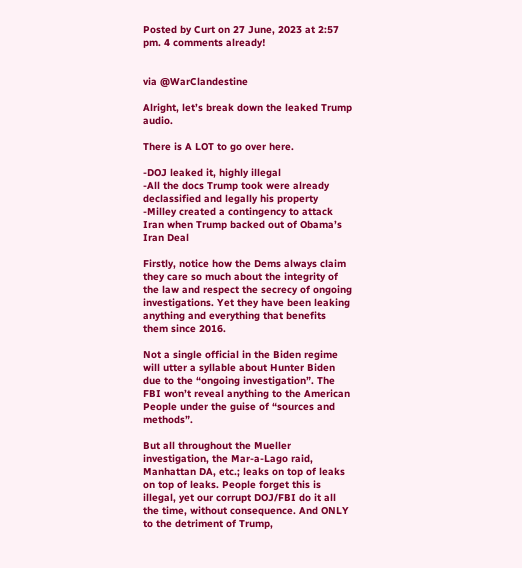Posted by Curt on 27 June, 2023 at 2:57 pm. 4 comments already!


via @WarClandestine

Alright, let’s break down the leaked Trump audio.

There is A LOT to go over here.

-DOJ leaked it, highly illegal
-All the docs Trump took were already declassified and legally his property
-Milley created a contingency to attack Iran when Trump backed out of Obama’s Iran Deal

Firstly, notice how the Dems always claim they care so much about the integrity of the law and respect the secrecy of ongoing investigations. Yet they have been leaking anything and everything that benefits them since 2016.

Not a single official in the Biden regime will utter a syllable about Hunter Biden due to the “ongoing investigation”. The FBI won’t reveal anything to the American People under the guise of “sources and methods”.

But all throughout the Mueller investigation, the Mar-a-Lago raid, Manhattan DA, etc.; leaks on top of leaks on top of leaks. People forget this is illegal, yet our corrupt DOJ/FBI do it all the time, without consequence. And ONLY to the detriment of Trump,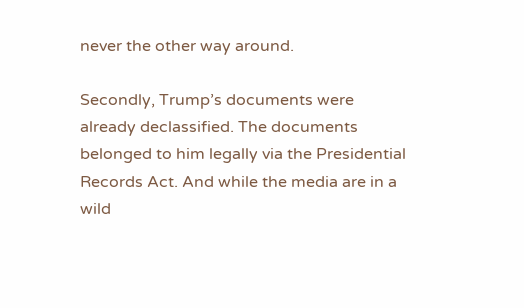never the other way around.

Secondly, Trump’s documents were already declassified. The documents belonged to him legally via the Presidential Records Act. And while the media are in a wild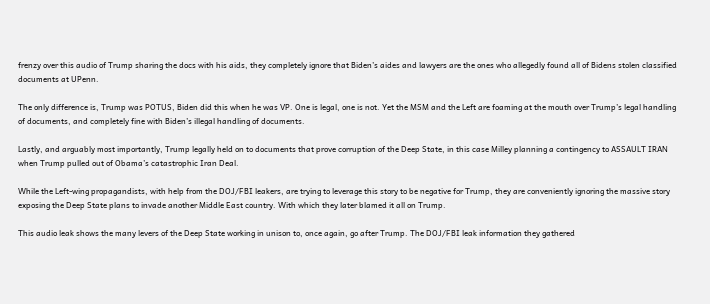frenzy over this audio of Trump sharing the docs with his aids, they completely ignore that Biden’s aides and lawyers are the ones who allegedly found all of Bidens stolen classified documents at UPenn.

The only difference is, Trump was POTUS, Biden did this when he was VP. One is legal, one is not. Yet the MSM and the Left are foaming at the mouth over Trump’s legal handling of documents, and completely fine with Biden’s illegal handling of documents.

Lastly, and arguably most importantly, Trump legally held on to documents that prove corruption of the Deep State, in this case Milley planning a contingency to ASSAULT IRAN when Trump pulled out of Obama’s catastrophic Iran Deal.

While the Left-wing propagandists, with help from the DOJ/FBI leakers, are trying to leverage this story to be negative for Trump, they are conveniently ignoring the massive story exposing the Deep State plans to invade another Middle East country. With which they later blamed it all on Trump.

This audio leak shows the many levers of the Deep State working in unison to, once again, go after Trump. The DOJ/FBI leak information they gathered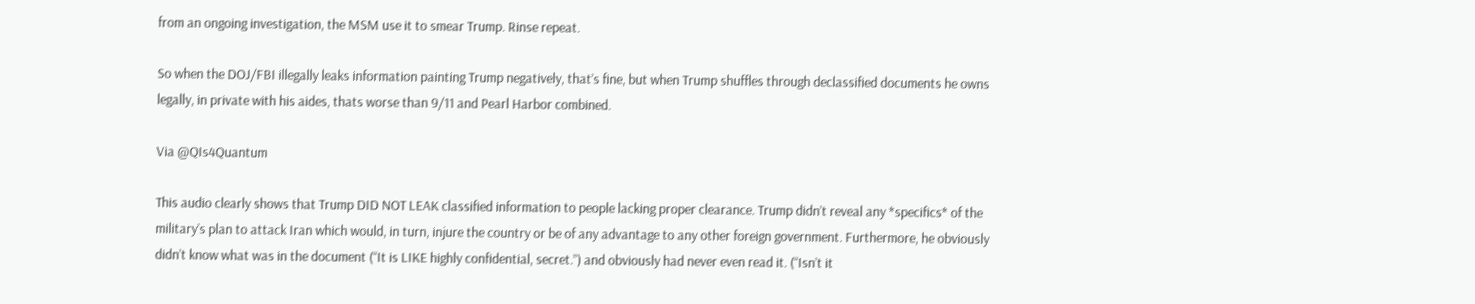from an ongoing investigation, the MSM use it to smear Trump. Rinse repeat.

So when the DOJ/FBI illegally leaks information painting Trump negatively, that’s fine, but when Trump shuffles through declassified documents he owns legally, in private with his aides, thats worse than 9/11 and Pearl Harbor combined.

Via @QIs4Quantum

This audio clearly shows that Trump DID NOT LEAK classified information to people lacking proper clearance. Trump didn’t reveal any *specifics* of the military’s plan to attack Iran which would, in turn, injure the country or be of any advantage to any other foreign government. Furthermore, he obviously didn’t know what was in the document (“It is LIKE highly confidential, secret.”) and obviously had never even read it. (“Isn’t it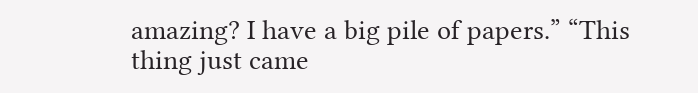amazing? I have a big pile of papers.” “This thing just came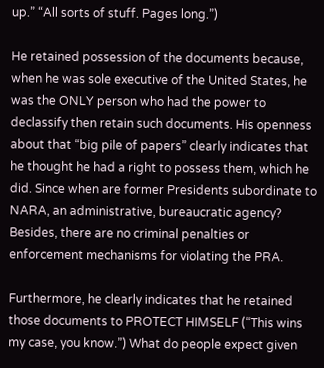up.” “All sorts of stuff. Pages long.”)

He retained possession of the documents because, when he was sole executive of the United States, he was the ONLY person who had the power to declassify then retain such documents. His openness about that “big pile of papers” clearly indicates that he thought he had a right to possess them, which he did. Since when are former Presidents subordinate to NARA, an administrative, bureaucratic agency? Besides, there are no criminal penalties or enforcement mechanisms for violating the PRA.

Furthermore, he clearly indicates that he retained those documents to PROTECT HIMSELF (“This wins my case, you know.”) What do people expect given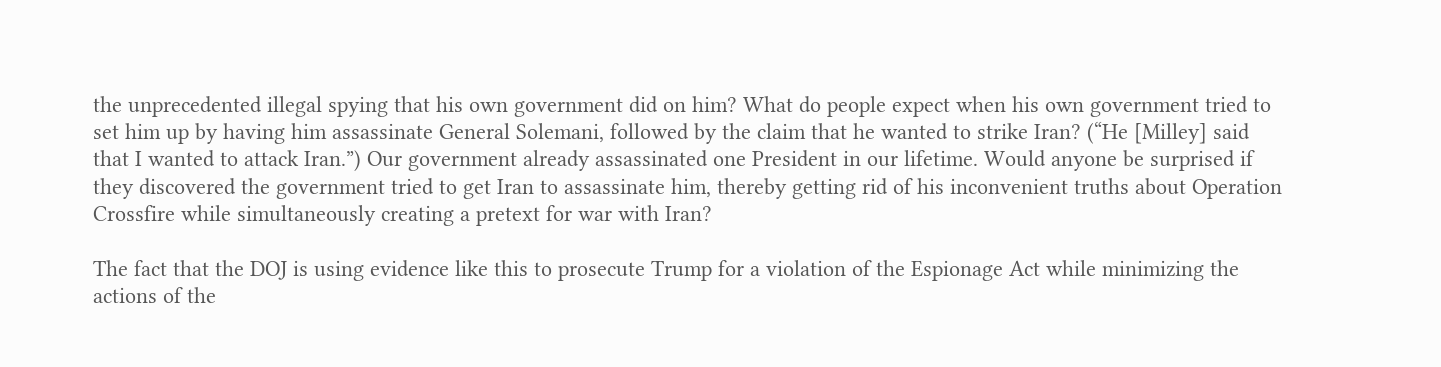the unprecedented illegal spying that his own government did on him? What do people expect when his own government tried to set him up by having him assassinate General Solemani, followed by the claim that he wanted to strike Iran? (“He [Milley] said that I wanted to attack Iran.”) Our government already assassinated one President in our lifetime. Would anyone be surprised if they discovered the government tried to get Iran to assassinate him, thereby getting rid of his inconvenient truths about Operation Crossfire while simultaneously creating a pretext for war with Iran?

The fact that the DOJ is using evidence like this to prosecute Trump for a violation of the Espionage Act while minimizing the actions of the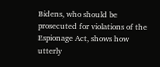Bidens, who should be prosecuted for violations of the Espionage Act, shows how utterly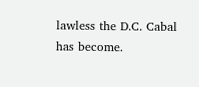lawless the D.C. Cabal has become.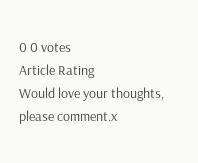0 0 votes
Article Rating
Would love your thoughts, please comment.x